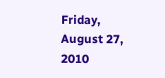Friday, August 27, 2010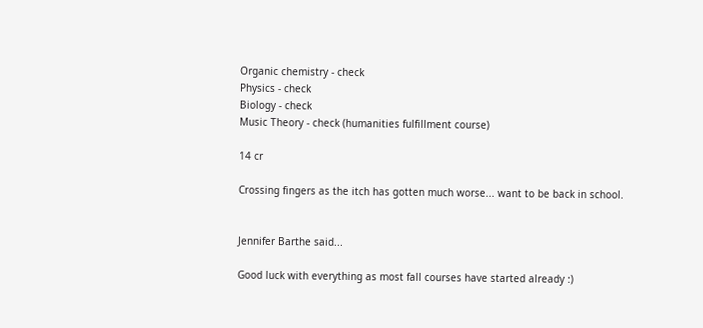Organic chemistry - check
Physics - check
Biology - check
Music Theory - check (humanities fulfillment course)

14 cr

Crossing fingers as the itch has gotten much worse... want to be back in school.


Jennifer Barthe said...

Good luck with everything as most fall courses have started already :)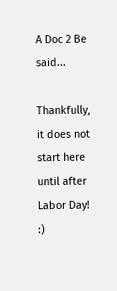A Doc 2 Be said...

Thankfully, it does not start here until after Labor Day! :)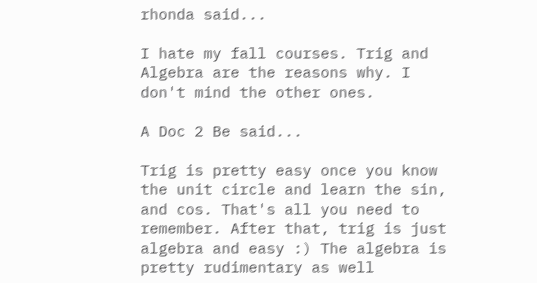rhonda said...

I hate my fall courses. Trig and Algebra are the reasons why. I don't mind the other ones.

A Doc 2 Be said...

Trig is pretty easy once you know the unit circle and learn the sin, and cos. That's all you need to remember. After that, trig is just algebra and easy :) The algebra is pretty rudimentary as well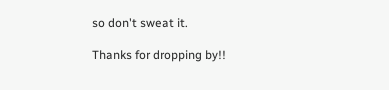so don't sweat it.

Thanks for dropping by!!